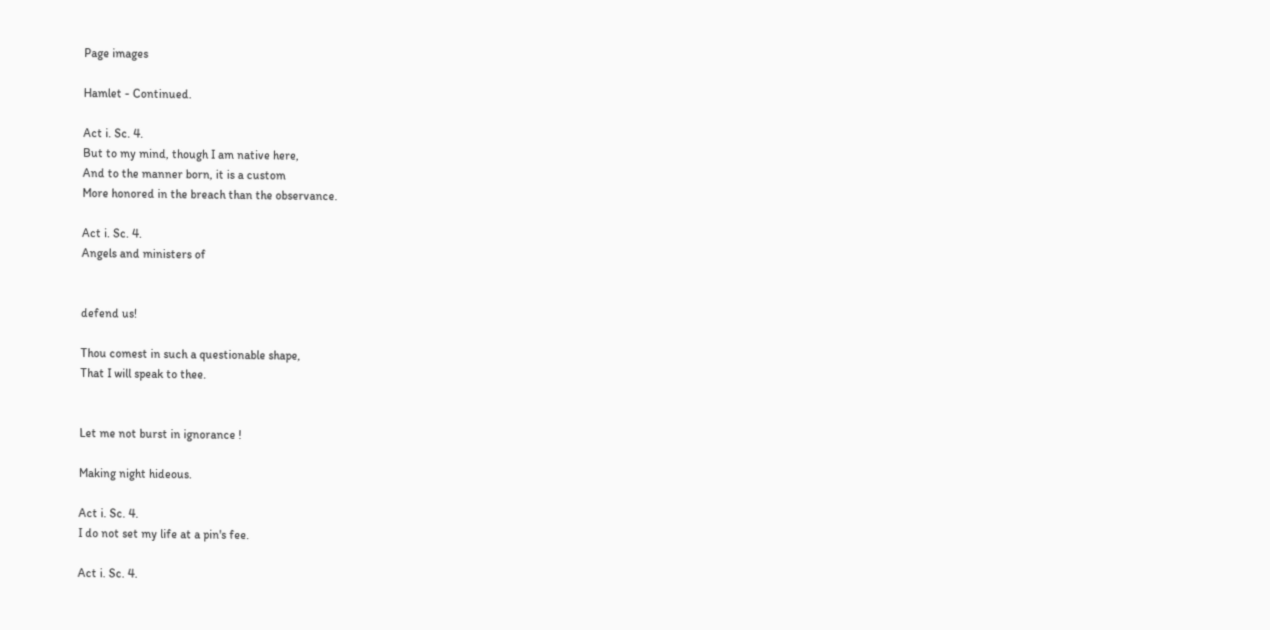Page images

Hamlet - Continued.

Act i. Sc. 4.
But to my mind, though I am native here,
And to the manner born, it is a custom
More honored in the breach than the observance.

Act i. Sc. 4.
Angels and ministers of


defend us!

Thou comest in such a questionable shape,
That I will speak to thee.


Let me not burst in ignorance !

Making night hideous.

Act i. Sc. 4.
I do not set my life at a pin's fee.

Act i. Sc. 4.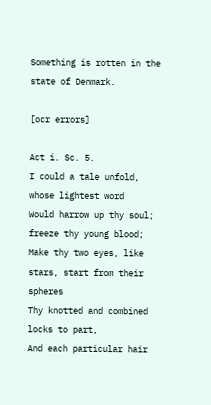Something is rotten in the state of Denmark.

[ocr errors]

Act i. Sc. 5.
I could a tale unfold, whose lightest word
Would harrow up thy soul; freeze thy young blood;
Make thy two eyes, like stars, start from their spheres
Thy knotted and combined locks to part,
And each particular hair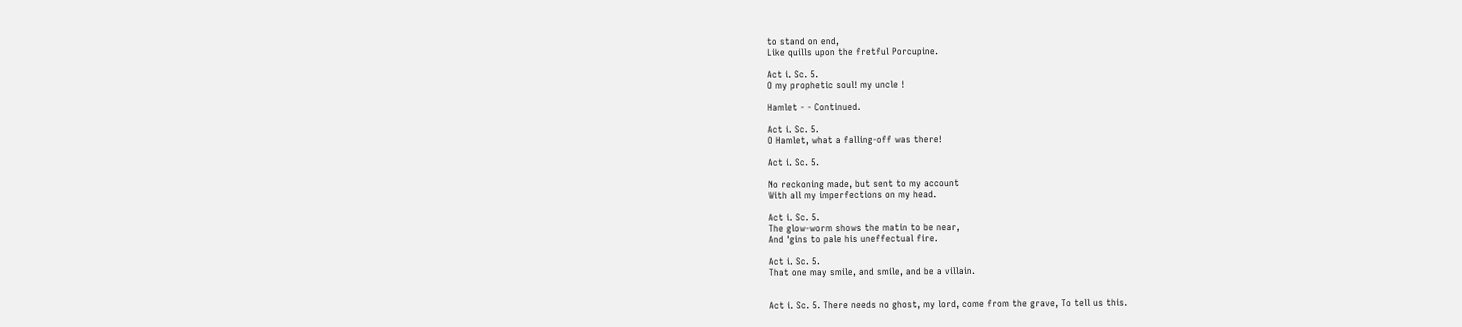to stand on end,
Like quills upon the fretful Porcupine.

Act i. Sc. 5.
O my prophetic soul! my uncle !

Hamlet - - Continued.

Act i. Sc. 5.
O Hamlet, what a falling-off was there!

Act i. Sc. 5.

No reckoning made, but sent to my account
With all my imperfections on my head.

Act i. Sc. 5.
The glow-worm shows the matin to be near,
And 'gins to pale his uneffectual fire.

Act i. Sc. 5.
That one may smile, and smile, and be a villain.


Act i. Sc. 5. There needs no ghost, my lord, come from the grave, To tell us this.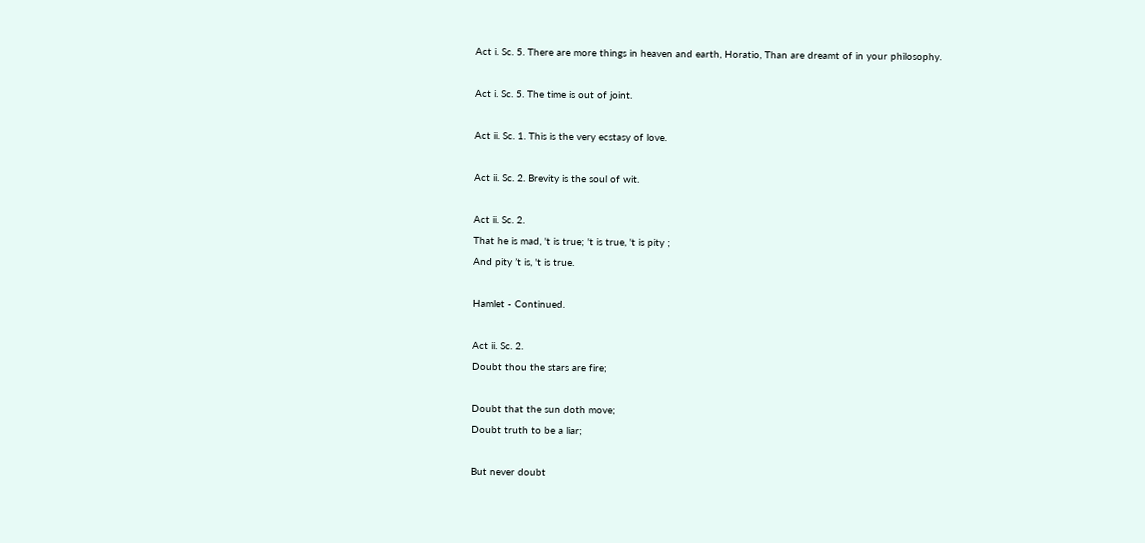Act i. Sc. 5. There are more things in heaven and earth, Horatio, Than are dreamt of in your philosophy.

Act i. Sc. 5. The time is out of joint.

Act ii. Sc. 1. This is the very ecstasy of love.

Act ii. Sc. 2. Brevity is the soul of wit.

Act ii. Sc. 2.
That he is mad, 't is true; 't is true, 't is pity ;
And pity ’t is, 't is true.

Hamlet - Continued.

Act ii. Sc. 2.
Doubt thou the stars are fire;

Doubt that the sun doth move;
Doubt truth to be a liar;

But never doubt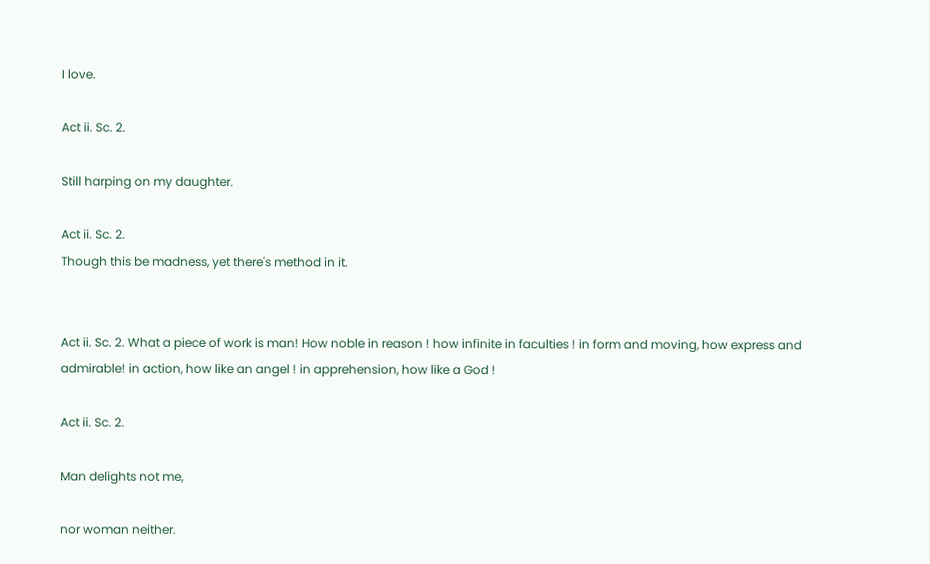I love.

Act ii. Sc. 2.

Still harping on my daughter.

Act ii. Sc. 2.
Though this be madness, yet there's method in it.


Act ii. Sc. 2. What a piece of work is man! How noble in reason ! how infinite in faculties ! in form and moving, how express and admirable! in action, how like an angel ! in apprehension, how like a God !

Act ii. Sc. 2.

Man delights not me,

nor woman neither.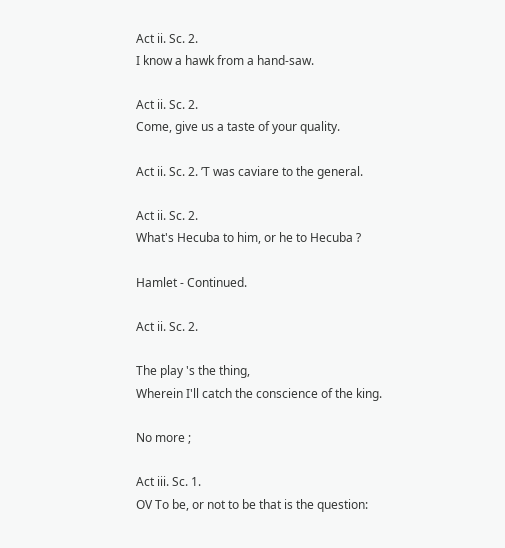Act ii. Sc. 2.
I know a hawk from a hand-saw.

Act ii. Sc. 2.
Come, give us a taste of your quality.

Act ii. Sc. 2. ’T was caviare to the general.

Act ii. Sc. 2.
What's Hecuba to him, or he to Hecuba ?

Hamlet - Continued.

Act ii. Sc. 2.

The play 's the thing,
Wherein I'll catch the conscience of the king.

No more ;

Act iii. Sc. 1.
OV To be, or not to be that is the question: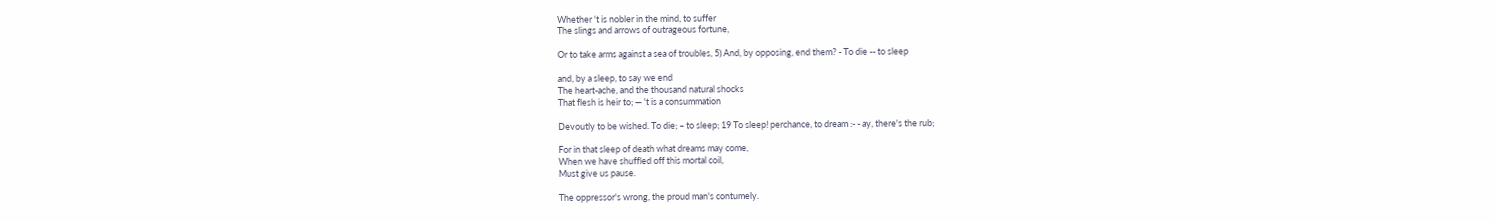Whether 't is nobler in the mind, to suffer
The slings and arrows of outrageous fortune,

Or to take arms against a sea of troubles, 5) And, by opposing, end them? - To die -- to sleep

and, by a sleep, to say we end
The heart-ache, and the thousand natural shocks
That flesh is heir to; — 't is a consummation

Devoutly to be wished. To die; – to sleep; 19 To sleep! perchance, to dream :- - ay, there's the rub;

For in that sleep of death what dreams may come,
When we have shuffled off this mortal coil,
Must give us pause.

The oppressor's wrong, the proud man's contumely.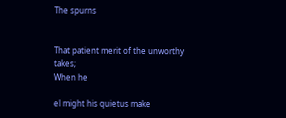The spurns


That patient merit of the unworthy takes;
When he

el might his quietus make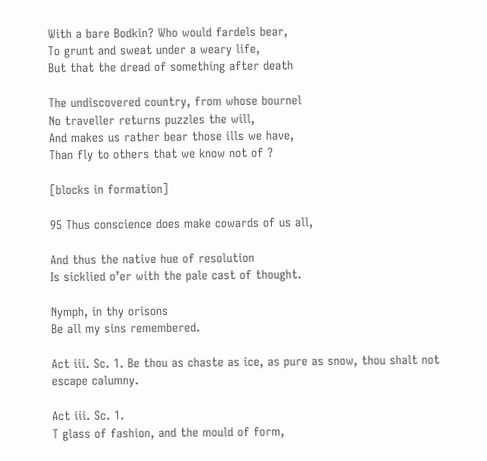With a bare Bodkin? Who would fardels bear,
To grunt and sweat under a weary life,
But that the dread of something after death

The undiscovered country, from whose bournel
No traveller returns puzzles the will,
And makes us rather bear those ills we have,
Than fly to others that we know not of ?

[blocks in formation]

95 Thus conscience does make cowards of us all,

And thus the native hue of resolution
Is sicklied o’er with the pale cast of thought.

Nymph, in thy orisons
Be all my sins remembered.

Act iii. Sc. 1. Be thou as chaste as ice, as pure as snow, thou shalt not escape calumny.

Act iii. Sc. 1.
T glass of fashion, and the mould of form,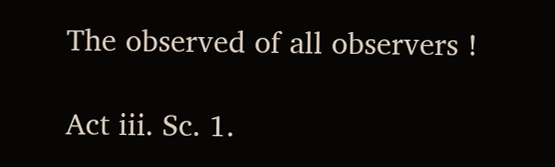The observed of all observers !

Act iii. Sc. 1.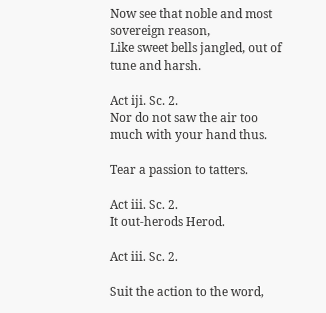Now see that noble and most sovereign reason,
Like sweet bells jangled, out of tune and harsh.

Act iji. Sc. 2.
Nor do not saw the air too much with your hand thus.

Tear a passion to tatters.

Act iii. Sc. 2.
It out-herods Herod.

Act iii. Sc. 2.

Suit the action to the word,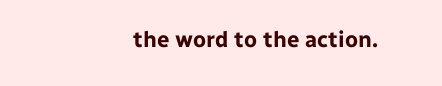the word to the action.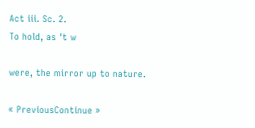Act iii. Sc. 2.
To hold, as 't w

were, the mirror up to nature.

« PreviousContinue »